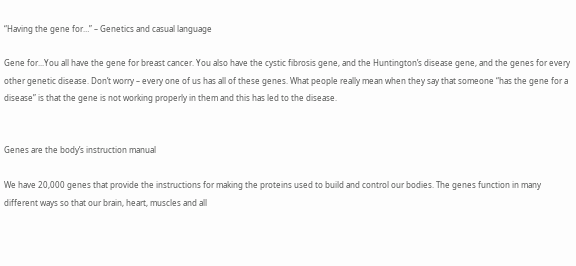“Having the gene for…” – Genetics and casual language

Gene for...You all have the gene for breast cancer. You also have the cystic fibrosis gene, and the Huntington’s disease gene, and the genes for every other genetic disease. Don’t worry – every one of us has all of these genes. What people really mean when they say that someone “has the gene for a disease” is that the gene is not working properly in them and this has led to the disease.


Genes are the body’s instruction manual

We have 20,000 genes that provide the instructions for making the proteins used to build and control our bodies. The genes function in many different ways so that our brain, heart, muscles and all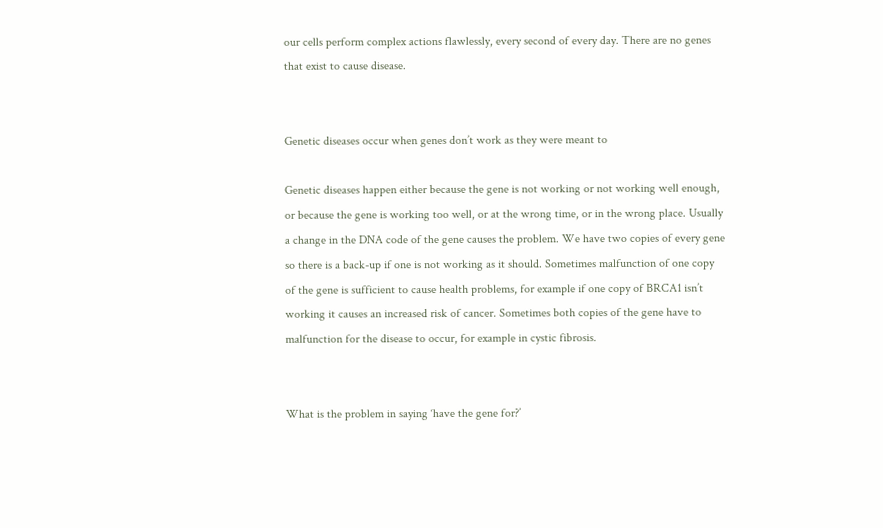our cells perform complex actions flawlessly, every second of every day. There are no genes that exist to cause disease.


Genetic diseases occur when genes don’t work as they were meant to

Genetic diseases happen either because the gene is not working or not working well enough, or because the gene is working too well, or at the wrong time, or in the wrong place. Usually a change in the DNA code of the gene causes the problem. We have two copies of every gene so there is a back-up if one is not working as it should. Sometimes malfunction of one copy of the gene is sufficient to cause health problems, for example if one copy of BRCA1 isn’t working it causes an increased risk of cancer. Sometimes both copies of the gene have to malfunction for the disease to occur, for example in cystic fibrosis.


What is the problem in saying ‘have the gene for?’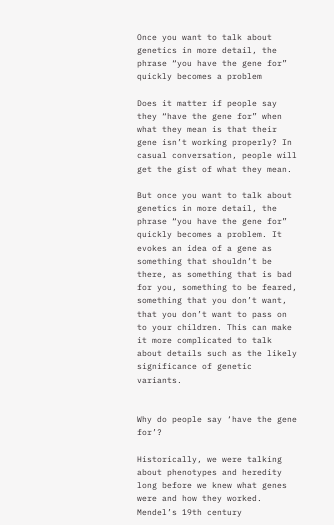Once you want to talk about genetics in more detail, the phrase “you have the gene for” quickly becomes a problem

Does it matter if people say they “have the gene for” when what they mean is that their gene isn’t working properly? In casual conversation, people will get the gist of what they mean.

But once you want to talk about genetics in more detail, the phrase “you have the gene for” quickly becomes a problem. It evokes an idea of a gene as something that shouldn’t be there, as something that is bad for you, something to be feared, something that you don’t want, that you don’t want to pass on to your children. This can make it more complicated to talk  about details such as the likely significance of genetic variants.


Why do people say ‘have the gene for’?

Historically, we were talking about phenotypes and heredity long before we knew what genes were and how they worked. Mendel’s 19th century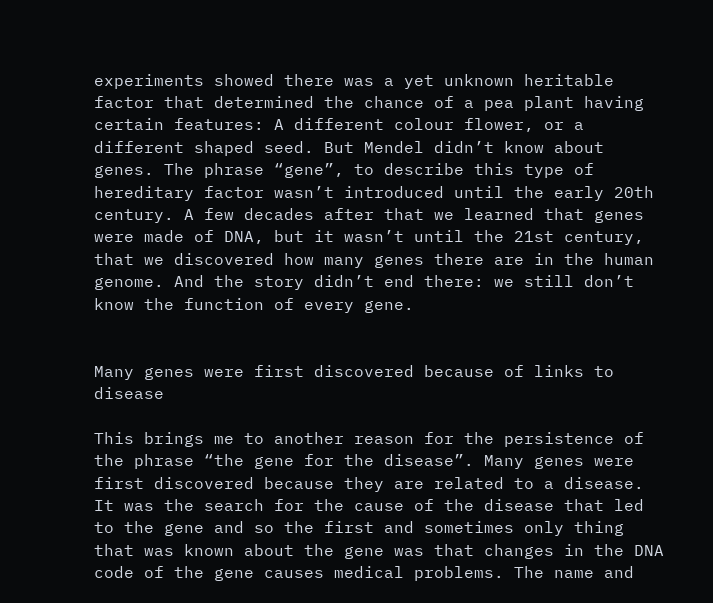experiments showed there was a yet unknown heritable factor that determined the chance of a pea plant having certain features: A different colour flower, or a different shaped seed. But Mendel didn’t know about genes. The phrase “gene”, to describe this type of hereditary factor wasn’t introduced until the early 20th century. A few decades after that we learned that genes were made of DNA, but it wasn’t until the 21st century, that we discovered how many genes there are in the human genome. And the story didn’t end there: we still don’t know the function of every gene.


Many genes were first discovered because of links to disease

This brings me to another reason for the persistence of the phrase “the gene for the disease”. Many genes were first discovered because they are related to a disease. It was the search for the cause of the disease that led to the gene and so the first and sometimes only thing that was known about the gene was that changes in the DNA code of the gene causes medical problems. The name and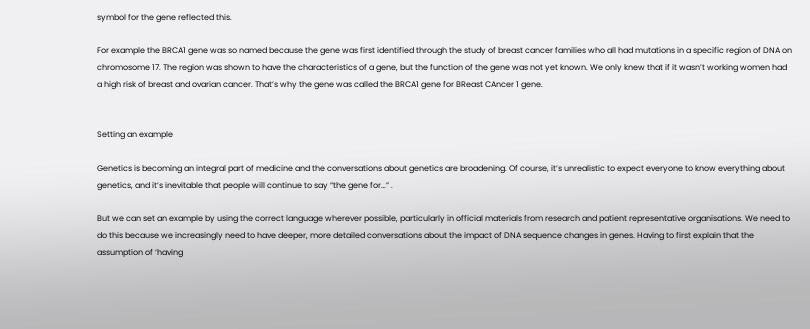symbol for the gene reflected this.

For example the BRCA1 gene was so named because the gene was first identified through the study of breast cancer families who all had mutations in a specific region of DNA on chromosome 17. The region was shown to have the characteristics of a gene, but the function of the gene was not yet known. We only knew that if it wasn’t working women had a high risk of breast and ovarian cancer. That’s why the gene was called the BRCA1 gene for BReast CAncer 1 gene.


Setting an example

Genetics is becoming an integral part of medicine and the conversations about genetics are broadening. Of course, it’s unrealistic to expect everyone to know everything about genetics, and it’s inevitable that people will continue to say “the gene for…” .

But we can set an example by using the correct language wherever possible, particularly in official materials from research and patient representative organisations. We need to do this because we increasingly need to have deeper, more detailed conversations about the impact of DNA sequence changes in genes. Having to first explain that the assumption of ‘having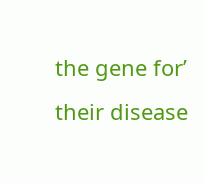the gene for’ their disease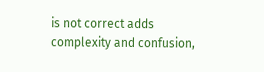is not correct adds complexity and confusion,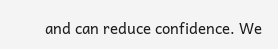and can reduce confidence. We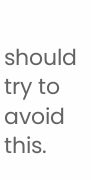should try to avoid this.